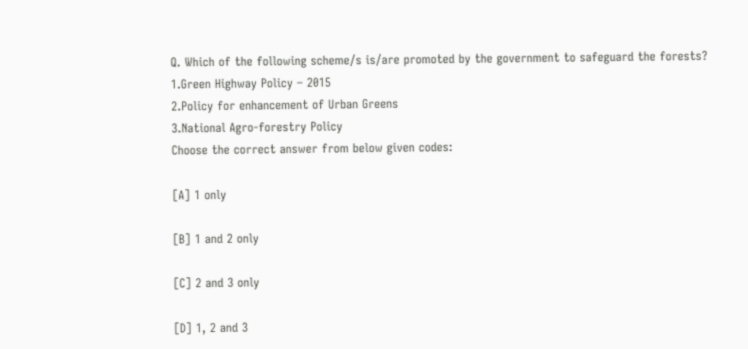Q. Which of the following scheme/s is/are promoted by the government to safeguard the forests?
1.Green Highway Policy – 2015
2.Policy for enhancement of Urban Greens
3.National Agro-forestry Policy
Choose the correct answer from below given codes:

[A] 1 only

[B] 1 and 2 only

[C] 2 and 3 only

[D] 1, 2 and 3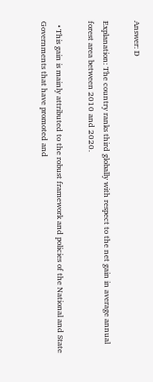Answer: D

Explanation: The country ranks third globally with respect to the net gain in average annual forest area between 2010 and 2020.

  • This gain is mainly attributed to the robust framework and policies of the National and State Governments that have promoted and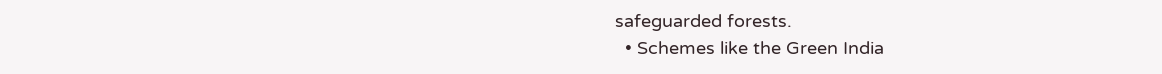safeguarded forests.
  • Schemes like the Green India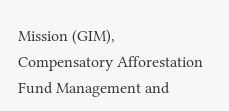Mission (GIM), Compensatory Afforestation Fund Management and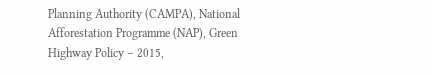Planning Authority (CAMPA), National Afforestation Programme (NAP), Green Highway Policy – 2015,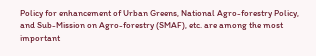Policy for enhancement of Urban Greens, National Agro-forestry Policy, and Sub-Mission on Agro-forestry (SMAF), etc. are among the most important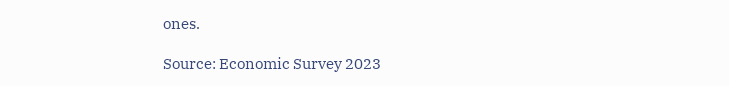ones.

Source: Economic Survey 2023